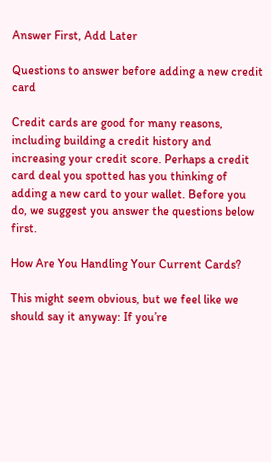Answer First, Add Later

Questions to answer before adding a new credit card

Credit cards are good for many reasons, including building a credit history and increasing your credit score. Perhaps a credit card deal you spotted has you thinking of adding a new card to your wallet. Before you do, we suggest you answer the questions below first.

How Are You Handling Your Current Cards?

This might seem obvious, but we feel like we should say it anyway: If you’re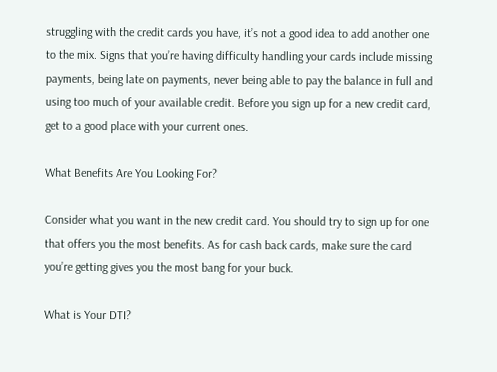struggling with the credit cards you have, it’s not a good idea to add another one to the mix. Signs that you’re having difficulty handling your cards include missing payments, being late on payments, never being able to pay the balance in full and using too much of your available credit. Before you sign up for a new credit card, get to a good place with your current ones.

What Benefits Are You Looking For?

Consider what you want in the new credit card. You should try to sign up for one that offers you the most benefits. As for cash back cards, make sure the card you’re getting gives you the most bang for your buck.

What is Your DTI?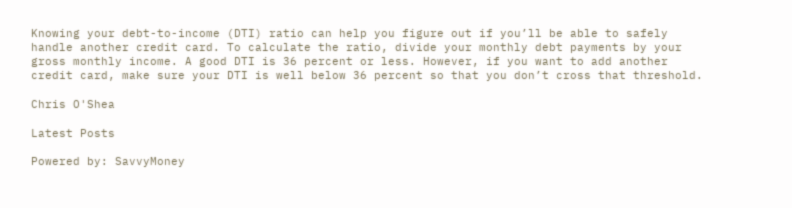Knowing your debt-to-income (DTI) ratio can help you figure out if you’ll be able to safely handle another credit card. To calculate the ratio, divide your monthly debt payments by your gross monthly income. A good DTI is 36 percent or less. However, if you want to add another credit card, make sure your DTI is well below 36 percent so that you don’t cross that threshold.

Chris O'Shea

Latest Posts

Powered by: SavvyMoney